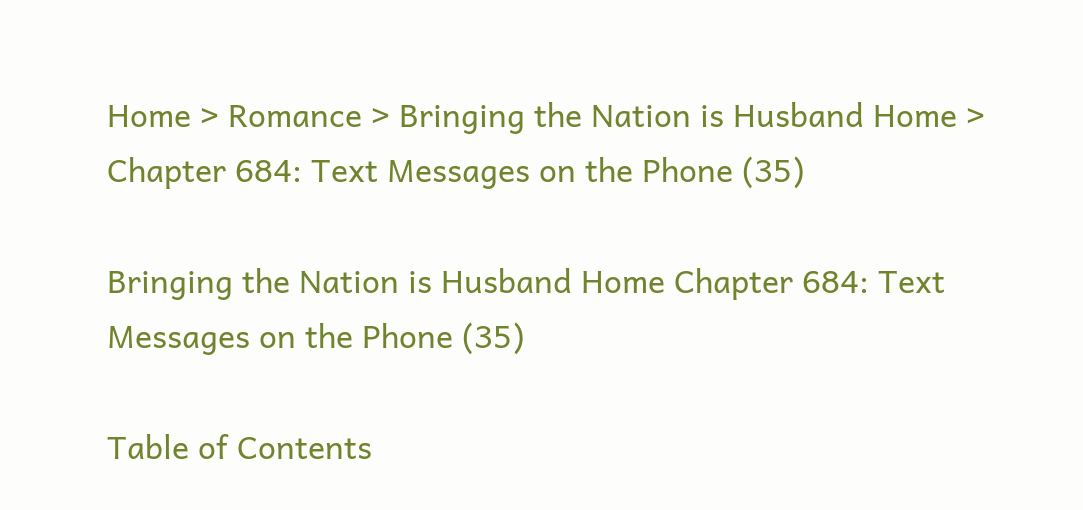Home > Romance > Bringing the Nation is Husband Home > Chapter 684: Text Messages on the Phone (35)

Bringing the Nation is Husband Home Chapter 684: Text Messages on the Phone (35)

Table of Contents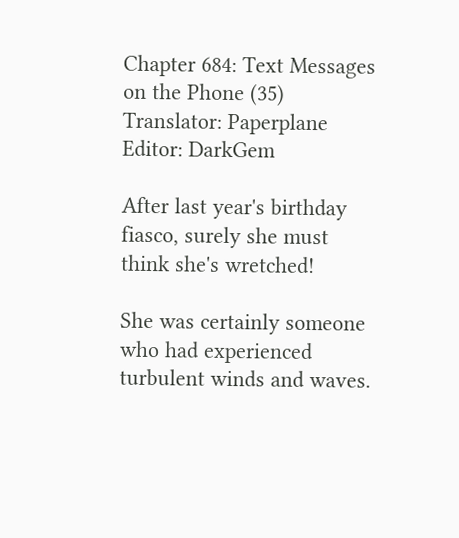Chapter 684: Text Messages on the Phone (35)
Translator: Paperplane Editor: DarkGem

After last year's birthday fiasco, surely she must think she's wretched!

She was certainly someone who had experienced turbulent winds and waves.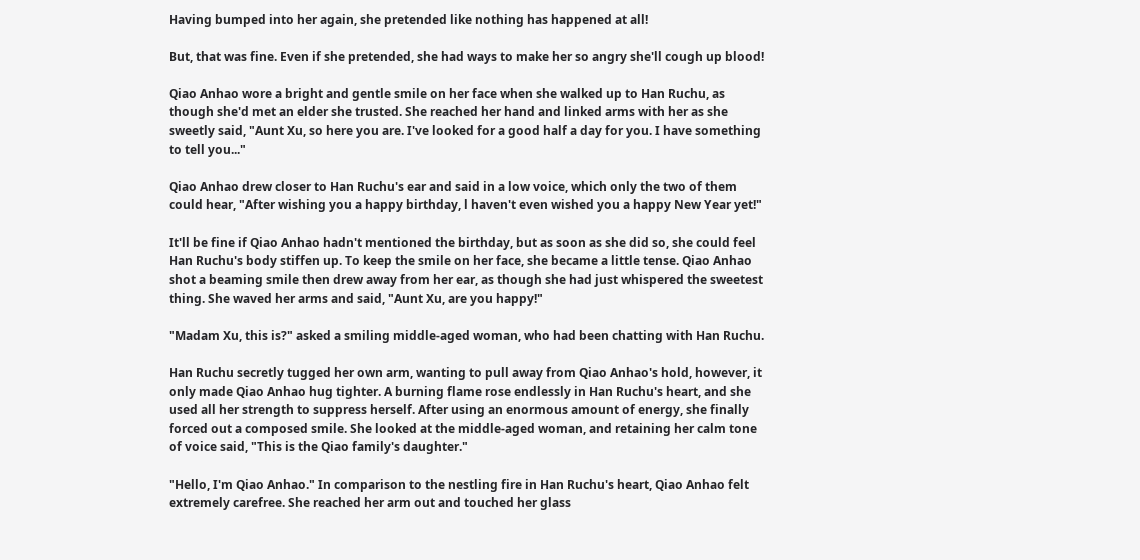Having bumped into her again, she pretended like nothing has happened at all!

But, that was fine. Even if she pretended, she had ways to make her so angry she'll cough up blood!

Qiao Anhao wore a bright and gentle smile on her face when she walked up to Han Ruchu, as though she'd met an elder she trusted. She reached her hand and linked arms with her as she sweetly said, "Aunt Xu, so here you are. I've looked for a good half a day for you. I have something to tell you..."

Qiao Anhao drew closer to Han Ruchu's ear and said in a low voice, which only the two of them could hear, "After wishing you a happy birthday, l haven't even wished you a happy New Year yet!"

It'll be fine if Qiao Anhao hadn't mentioned the birthday, but as soon as she did so, she could feel Han Ruchu's body stiffen up. To keep the smile on her face, she became a little tense. Qiao Anhao shot a beaming smile then drew away from her ear, as though she had just whispered the sweetest thing. She waved her arms and said, "Aunt Xu, are you happy!"

"Madam Xu, this is?" asked a smiling middle-aged woman, who had been chatting with Han Ruchu.

Han Ruchu secretly tugged her own arm, wanting to pull away from Qiao Anhao's hold, however, it only made Qiao Anhao hug tighter. A burning flame rose endlessly in Han Ruchu's heart, and she used all her strength to suppress herself. After using an enormous amount of energy, she finally forced out a composed smile. She looked at the middle-aged woman, and retaining her calm tone of voice said, "This is the Qiao family's daughter."

"Hello, I'm Qiao Anhao." In comparison to the nestling fire in Han Ruchu's heart, Qiao Anhao felt extremely carefree. She reached her arm out and touched her glass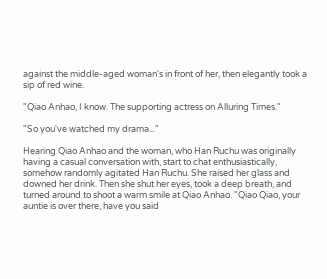against the middle-aged woman's in front of her, then elegantly took a sip of red wine.

"Qiao Anhao, I know. The supporting actress on Alluring Times."

"So you've watched my drama..."

Hearing Qiao Anhao and the woman, who Han Ruchu was originally having a casual conversation with, start to chat enthusiastically, somehow randomly agitated Han Ruchu. She raised her glass and downed her drink. Then she shut her eyes, took a deep breath, and turned around to shoot a warm smile at Qiao Anhao. "Qiao Qiao, your auntie is over there, have you said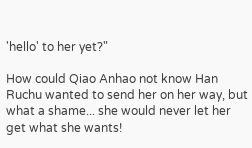'hello' to her yet?"

How could Qiao Anhao not know Han Ruchu wanted to send her on her way, but what a shame... she would never let her get what she wants!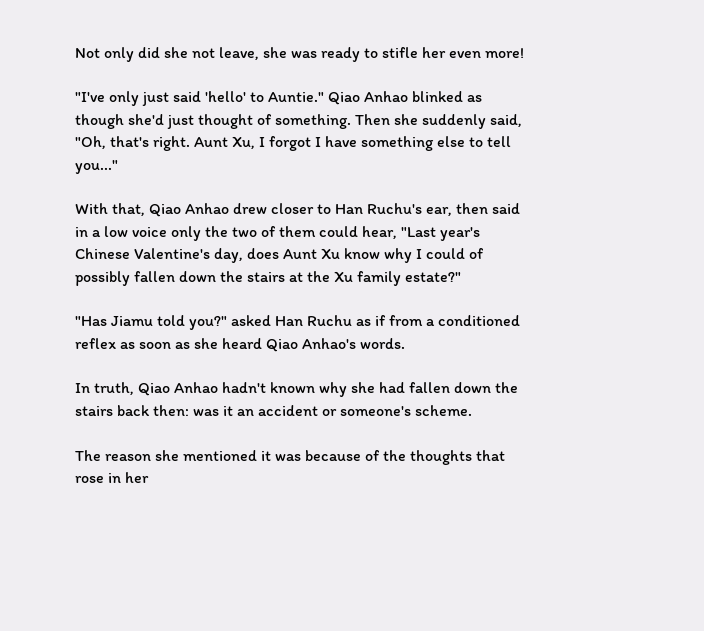Not only did she not leave, she was ready to stifle her even more!

"I've only just said 'hello' to Auntie." Qiao Anhao blinked as though she'd just thought of something. Then she suddenly said, "Oh, that's right. Aunt Xu, I forgot I have something else to tell you..."

With that, Qiao Anhao drew closer to Han Ruchu's ear, then said in a low voice only the two of them could hear, "Last year's Chinese Valentine's day, does Aunt Xu know why I could of possibly fallen down the stairs at the Xu family estate?"

"Has Jiamu told you?" asked Han Ruchu as if from a conditioned reflex as soon as she heard Qiao Anhao's words.

In truth, Qiao Anhao hadn't known why she had fallen down the stairs back then: was it an accident or someone's scheme.

The reason she mentioned it was because of the thoughts that rose in her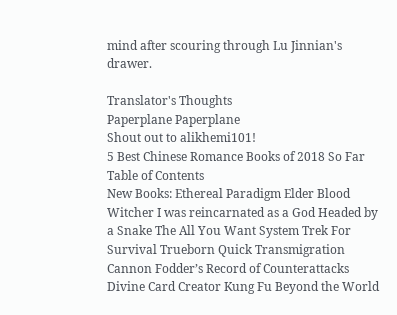mind after scouring through Lu Jinnian's drawer.

Translator's Thoughts
Paperplane Paperplane
Shout out to alikhemi101!
5 Best Chinese Romance Books of 2018 So Far
Table of Contents
New Books: Ethereal Paradigm Elder Blood Witcher I was reincarnated as a God Headed by a Snake The All You Want System Trek For Survival Trueborn Quick Transmigration Cannon Fodder’s Record of Counterattacks Divine Card Creator Kung Fu Beyond the World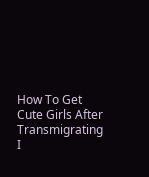How To Get Cute Girls After Transmigrating I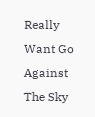Really Want Go Against The Sky